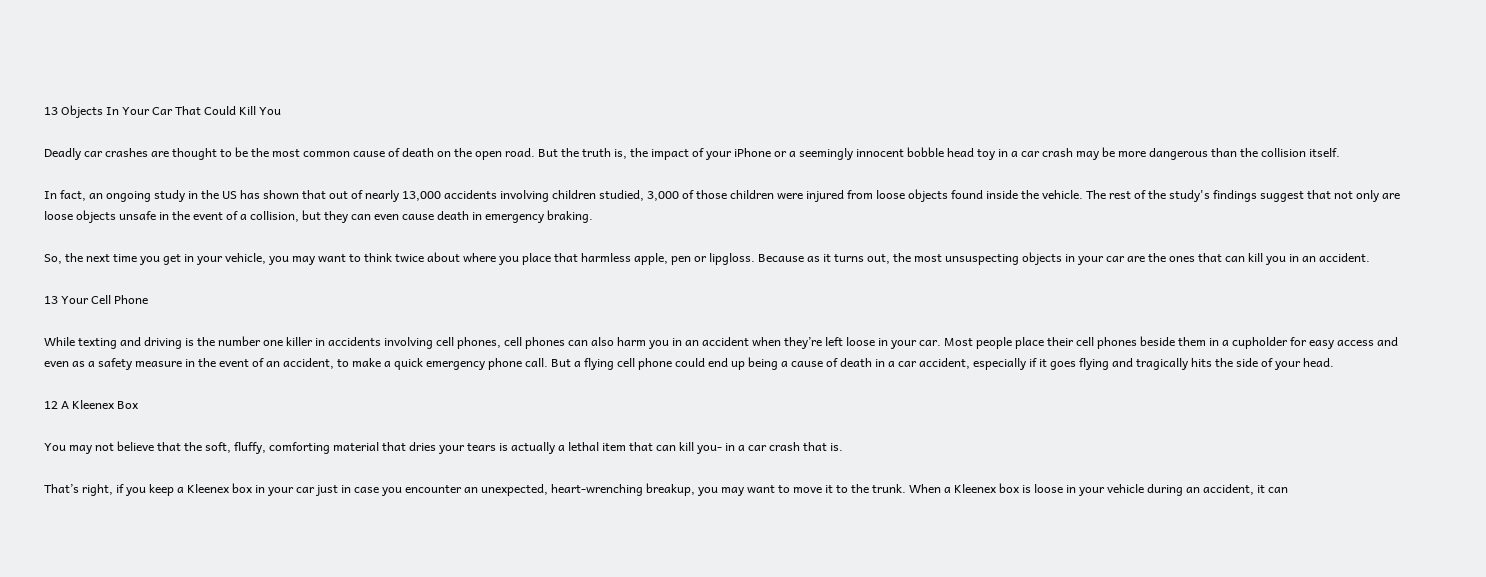13 Objects In Your Car That Could Kill You

Deadly car crashes are thought to be the most common cause of death on the open road. But the truth is, the impact of your iPhone or a seemingly innocent bobble head toy in a car crash may be more dangerous than the collision itself.

In fact, an ongoing study in the US has shown that out of nearly 13,000 accidents involving children studied, 3,000 of those children were injured from loose objects found inside the vehicle. The rest of the study's findings suggest that not only are loose objects unsafe in the event of a collision, but they can even cause death in emergency braking.

So, the next time you get in your vehicle, you may want to think twice about where you place that harmless apple, pen or lipgloss. Because as it turns out, the most unsuspecting objects in your car are the ones that can kill you in an accident.

13 Your Cell Phone

While texting and driving is the number one killer in accidents involving cell phones, cell phones can also harm you in an accident when they’re left loose in your car. Most people place their cell phones beside them in a cupholder for easy access and even as a safety measure in the event of an accident, to make a quick emergency phone call. But a flying cell phone could end up being a cause of death in a car accident, especially if it goes flying and tragically hits the side of your head.

12 A Kleenex Box

You may not believe that the soft, fluffy, comforting material that dries your tears is actually a lethal item that can kill you- in a car crash that is.

That’s right, if you keep a Kleenex box in your car just in case you encounter an unexpected, heart-wrenching breakup, you may want to move it to the trunk. When a Kleenex box is loose in your vehicle during an accident, it can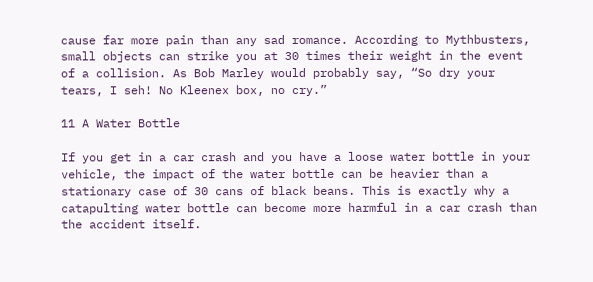cause far more pain than any sad romance. According to Mythbusters, small objects can strike you at 30 times their weight in the event of a collision. As Bob Marley would probably say, “So dry your tears, I seh! No Kleenex box, no cry.”

11 A Water Bottle

If you get in a car crash and you have a loose water bottle in your vehicle, the impact of the water bottle can be heavier than a stationary case of 30 cans of black beans. This is exactly why a catapulting water bottle can become more harmful in a car crash than the accident itself.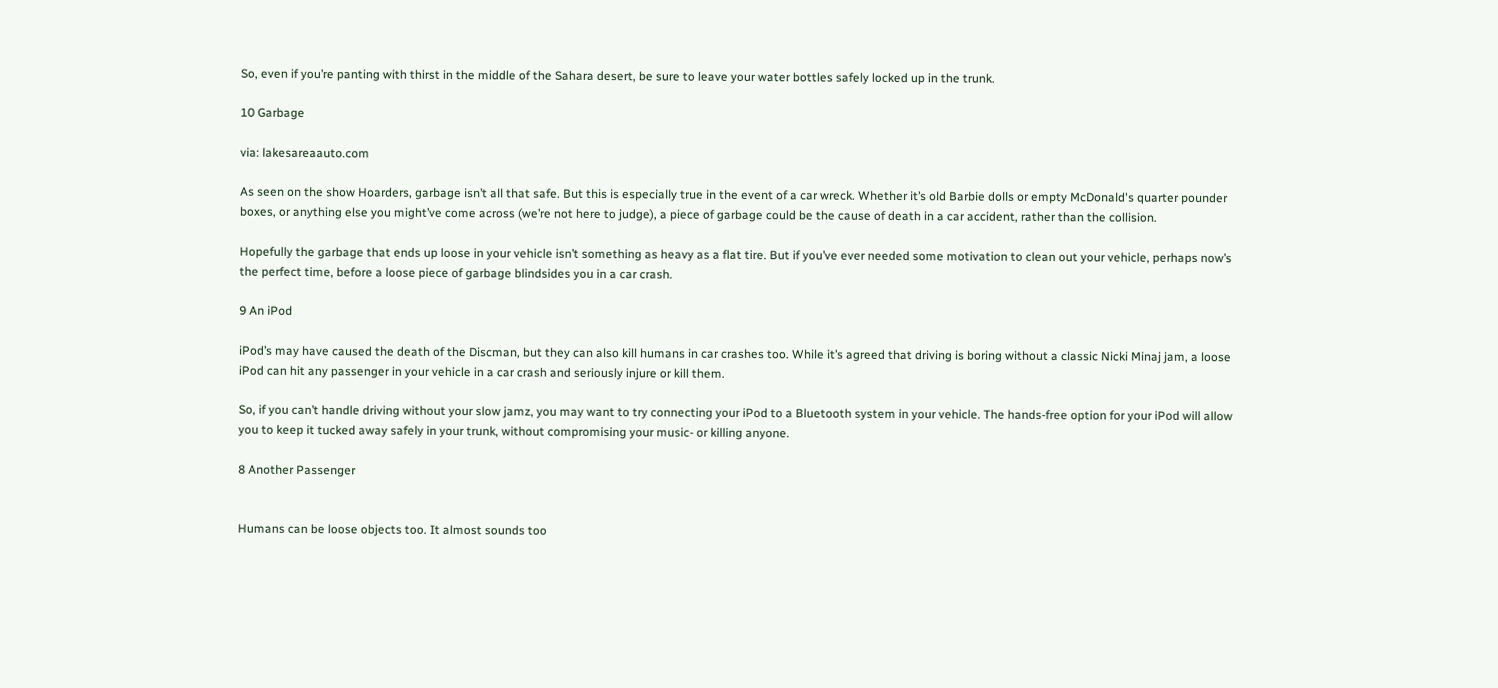So, even if you’re panting with thirst in the middle of the Sahara desert, be sure to leave your water bottles safely locked up in the trunk.

10 Garbage

via: lakesareaauto.com

As seen on the show Hoarders, garbage isn’t all that safe. But this is especially true in the event of a car wreck. Whether it’s old Barbie dolls or empty McDonald's quarter pounder boxes, or anything else you might’ve come across (we’re not here to judge), a piece of garbage could be the cause of death in a car accident, rather than the collision.

Hopefully the garbage that ends up loose in your vehicle isn’t something as heavy as a flat tire. But if you’ve ever needed some motivation to clean out your vehicle, perhaps now’s the perfect time, before a loose piece of garbage blindsides you in a car crash.

9 An iPod

iPod’s may have caused the death of the Discman, but they can also kill humans in car crashes too. While it’s agreed that driving is boring without a classic Nicki Minaj jam, a loose iPod can hit any passenger in your vehicle in a car crash and seriously injure or kill them.

So, if you can’t handle driving without your slow jamz, you may want to try connecting your iPod to a Bluetooth system in your vehicle. The hands-free option for your iPod will allow you to keep it tucked away safely in your trunk, without compromising your music- or killing anyone.

8 Another Passenger


Humans can be loose objects too. It almost sounds too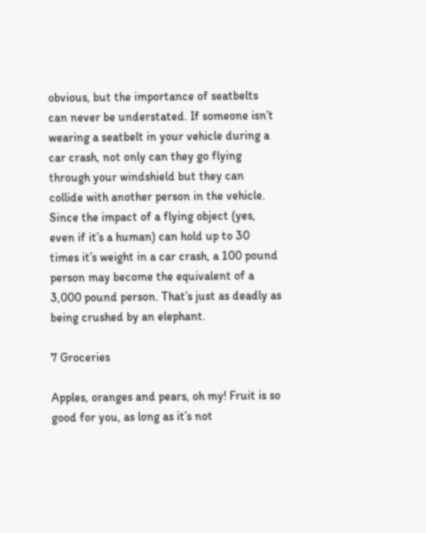obvious, but the importance of seatbelts can never be understated. If someone isn’t wearing a seatbelt in your vehicle during a car crash, not only can they go flying through your windshield but they can collide with another person in the vehicle. Since the impact of a flying object (yes, even if it’s a human) can hold up to 30 times it’s weight in a car crash, a 100 pound person may become the equivalent of a 3,000 pound person. That’s just as deadly as being crushed by an elephant.

7 Groceries

Apples, oranges and pears, oh my! Fruit is so good for you, as long as it’s not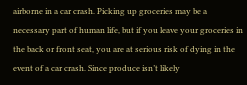airborne in a car crash. Picking up groceries may be a necessary part of human life, but if you leave your groceries in the back or front seat, you are at serious risk of dying in the event of a car crash. Since produce isn’t likely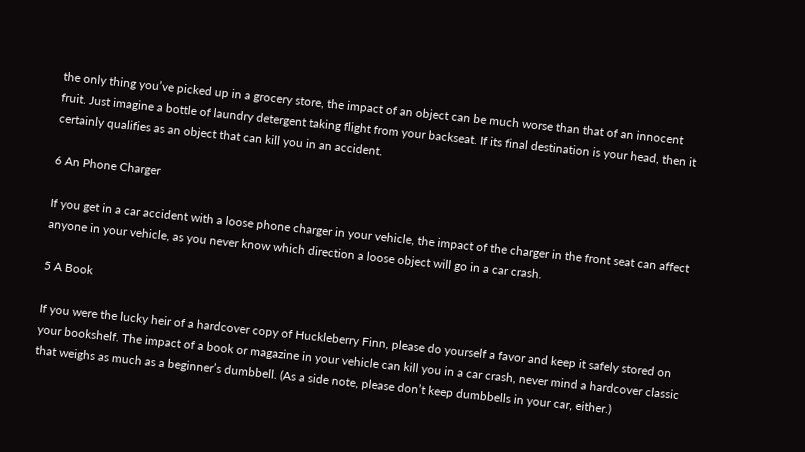the only thing you’ve picked up in a grocery store, the impact of an object can be much worse than that of an innocent fruit. Just imagine a bottle of laundry detergent taking flight from your backseat. If its final destination is your head, then it certainly qualifies as an object that can kill you in an accident.

6 An Phone Charger

If you get in a car accident with a loose phone charger in your vehicle, the impact of the charger in the front seat can affect anyone in your vehicle, as you never know which direction a loose object will go in a car crash.

5 A Book

If you were the lucky heir of a hardcover copy of Huckleberry Finn, please do yourself a favor and keep it safely stored on your bookshelf. The impact of a book or magazine in your vehicle can kill you in a car crash, never mind a hardcover classic that weighs as much as a beginner’s dumbbell. (As a side note, please don’t keep dumbbells in your car, either.)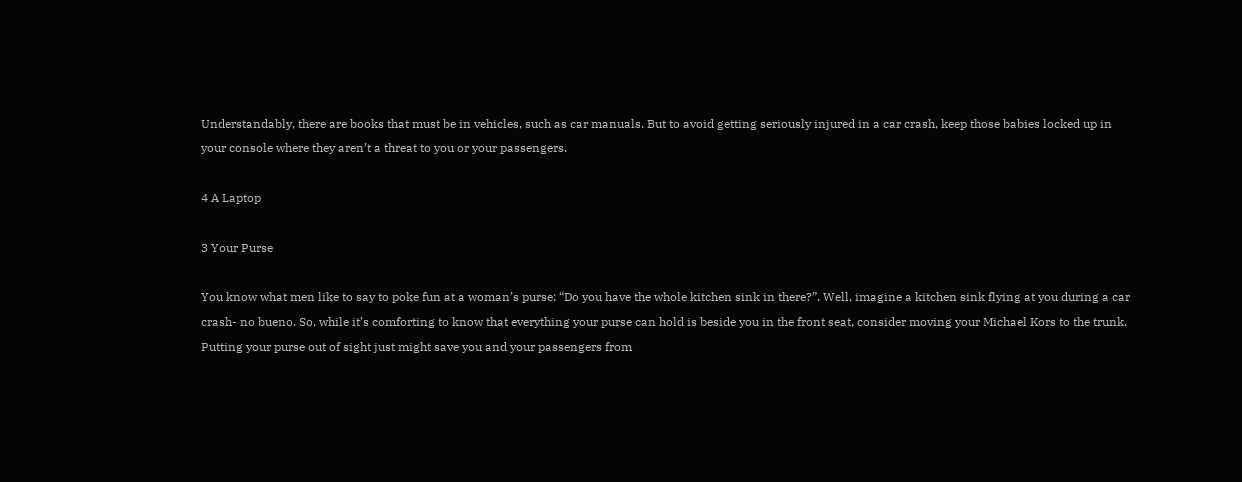Understandably, there are books that must be in vehicles, such as car manuals. But to avoid getting seriously injured in a car crash, keep those babies locked up in your console where they aren’t a threat to you or your passengers.

4 A Laptop

3 Your Purse

You know what men like to say to poke fun at a woman’s purse: “Do you have the whole kitchen sink in there?”. Well, imagine a kitchen sink flying at you during a car crash- no bueno. So, while it’s comforting to know that everything your purse can hold is beside you in the front seat, consider moving your Michael Kors to the trunk. Putting your purse out of sight just might save you and your passengers from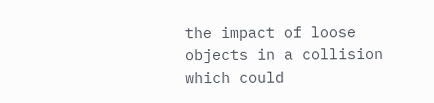the impact of loose objects in a collision which could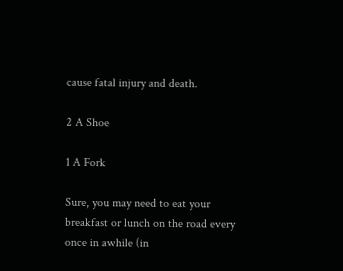cause fatal injury and death.

2 A Shoe

1 A Fork

Sure, you may need to eat your breakfast or lunch on the road every once in awhile (in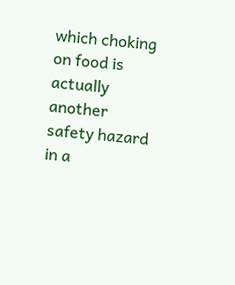which choking on food is actually another safety hazard in a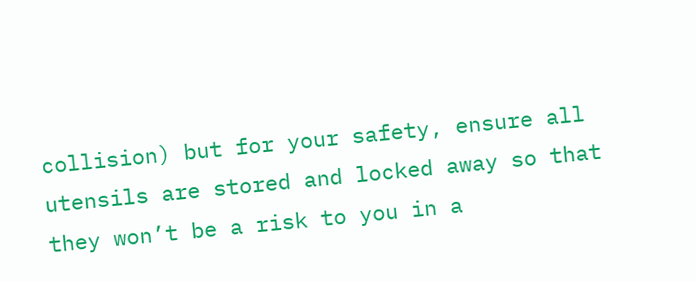collision) but for your safety, ensure all utensils are stored and locked away so that they won’t be a risk to you in a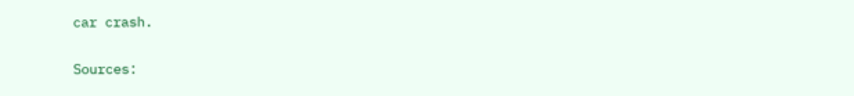car crash.

Sources: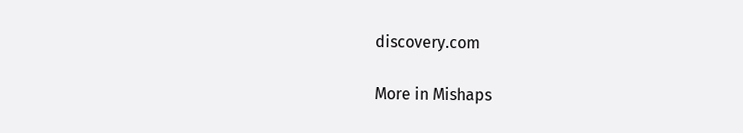discovery.com

More in Mishaps